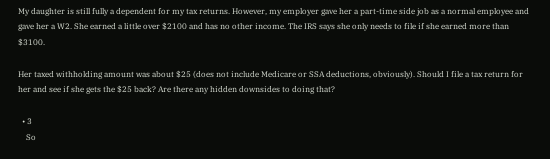My daughter is still fully a dependent for my tax returns. However, my employer gave her a part-time side job as a normal employee and gave her a W2. She earned a little over $2100 and has no other income. The IRS says she only needs to file if she earned more than $3100.

Her taxed withholding amount was about $25 (does not include Medicare or SSA deductions, obviously). Should I file a tax return for her and see if she gets the $25 back? Are there any hidden downsides to doing that?

  • 3
    So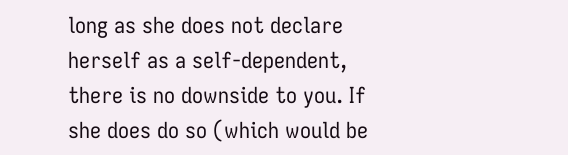long as she does not declare herself as a self-dependent, there is no downside to you. If she does do so (which would be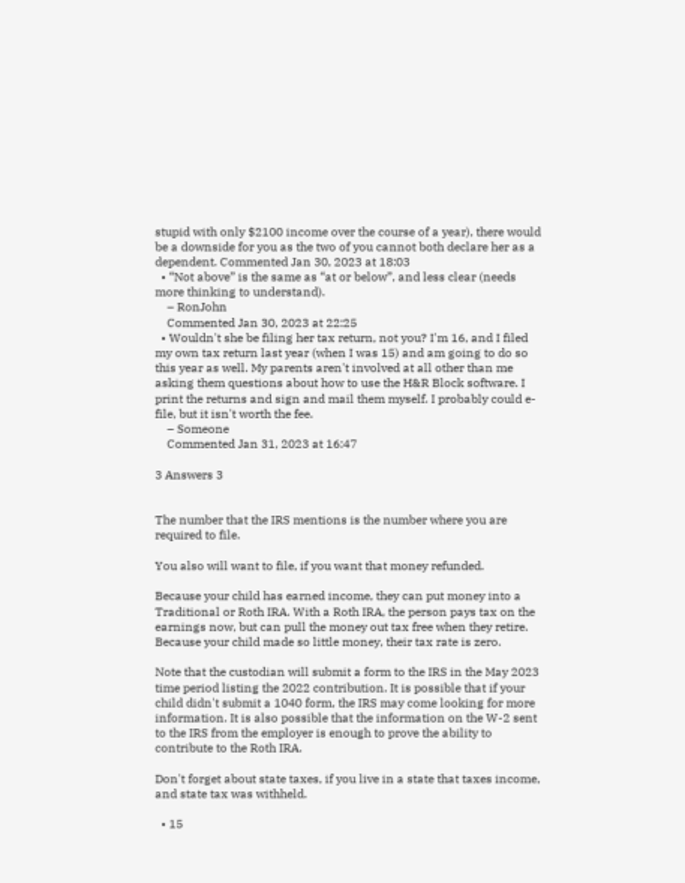stupid with only $2100 income over the course of a year), there would be a downside for you as the two of you cannot both declare her as a dependent. Commented Jan 30, 2023 at 18:03
  • “Not above” is the same as “at or below”, and less clear (needs more thinking to understand).
    – RonJohn
    Commented Jan 30, 2023 at 22:25
  • Wouldn't she be filing her tax return, not you? I'm 16, and I filed my own tax return last year (when I was 15) and am going to do so this year as well. My parents aren't involved at all other than me asking them questions about how to use the H&R Block software. I print the returns and sign and mail them myself. I probably could e-file, but it isn't worth the fee.
    – Someone
    Commented Jan 31, 2023 at 16:47

3 Answers 3


The number that the IRS mentions is the number where you are required to file.

You also will want to file, if you want that money refunded.

Because your child has earned income, they can put money into a Traditional or Roth IRA. With a Roth IRA, the person pays tax on the earnings now, but can pull the money out tax free when they retire. Because your child made so little money, their tax rate is zero.

Note that the custodian will submit a form to the IRS in the May 2023 time period listing the 2022 contribution. It is possible that if your child didn't submit a 1040 form, the IRS may come looking for more information. It is also possible that the information on the W-2 sent to the IRS from the employer is enough to prove the ability to contribute to the Roth IRA.

Don't forget about state taxes, if you live in a state that taxes income, and state tax was withheld.

  • 15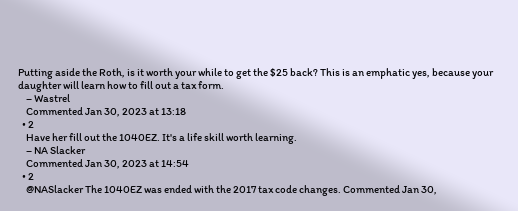Putting aside the Roth, is it worth your while to get the $25 back? This is an emphatic yes, because your daughter will learn how to fill out a tax form.
    – Wastrel
    Commented Jan 30, 2023 at 13:18
  • 2
    Have her fill out the 1040EZ. It's a life skill worth learning.
    – NA Slacker
    Commented Jan 30, 2023 at 14:54
  • 2
    @NASlacker The 1040EZ was ended with the 2017 tax code changes. Commented Jan 30,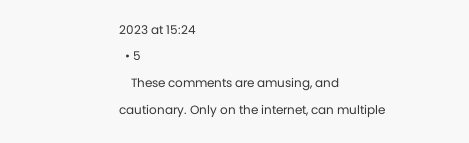2023 at 15:24
  • 5
    These comments are amusing, and cautionary. Only on the internet, can multiple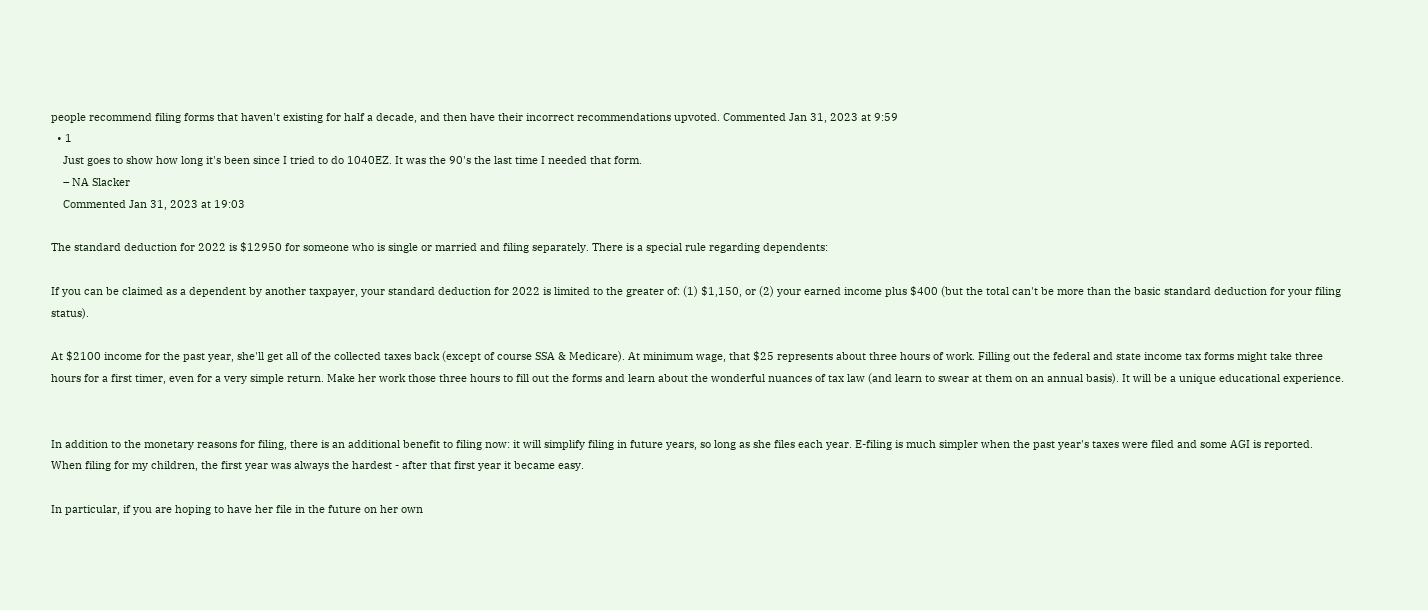people recommend filing forms that haven't existing for half a decade, and then have their incorrect recommendations upvoted. Commented Jan 31, 2023 at 9:59
  • 1
    Just goes to show how long it's been since I tried to do 1040EZ. It was the 90's the last time I needed that form.
    – NA Slacker
    Commented Jan 31, 2023 at 19:03

The standard deduction for 2022 is $12950 for someone who is single or married and filing separately. There is a special rule regarding dependents:

If you can be claimed as a dependent by another taxpayer, your standard deduction for 2022 is limited to the greater of: (1) $1,150, or (2) your earned income plus $400 (but the total can't be more than the basic standard deduction for your filing status).

At $2100 income for the past year, she'll get all of the collected taxes back (except of course SSA & Medicare). At minimum wage, that $25 represents about three hours of work. Filling out the federal and state income tax forms might take three hours for a first timer, even for a very simple return. Make her work those three hours to fill out the forms and learn about the wonderful nuances of tax law (and learn to swear at them on an annual basis). It will be a unique educational experience.


In addition to the monetary reasons for filing, there is an additional benefit to filing now: it will simplify filing in future years, so long as she files each year. E-filing is much simpler when the past year's taxes were filed and some AGI is reported. When filing for my children, the first year was always the hardest - after that first year it became easy.

In particular, if you are hoping to have her file in the future on her own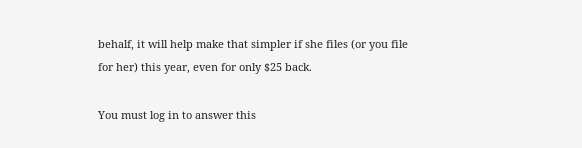behalf, it will help make that simpler if she files (or you file for her) this year, even for only $25 back.

You must log in to answer this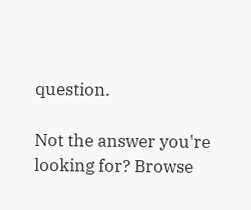question.

Not the answer you're looking for? Browse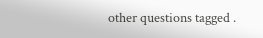other questions tagged .